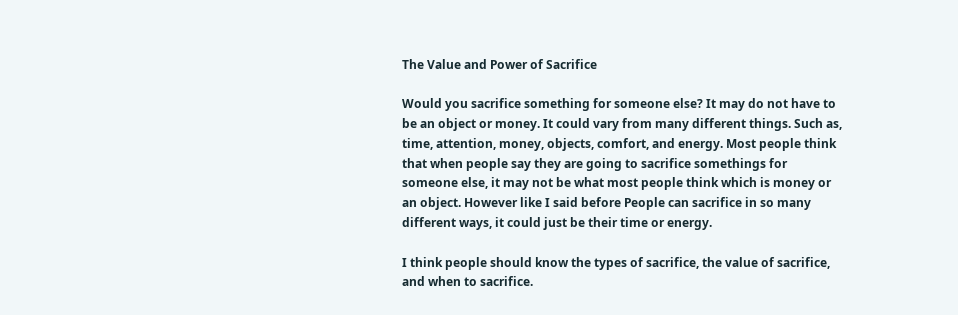The Value and Power of Sacrifice

Would you sacrifice something for someone else? It may do not have to be an object or money. It could vary from many different things. Such as, time, attention, money, objects, comfort, and energy. Most people think that when people say they are going to sacrifice somethings for someone else, it may not be what most people think which is money or an object. However like I said before People can sacrifice in so many different ways, it could just be their time or energy.

I think people should know the types of sacrifice, the value of sacrifice, and when to sacrifice.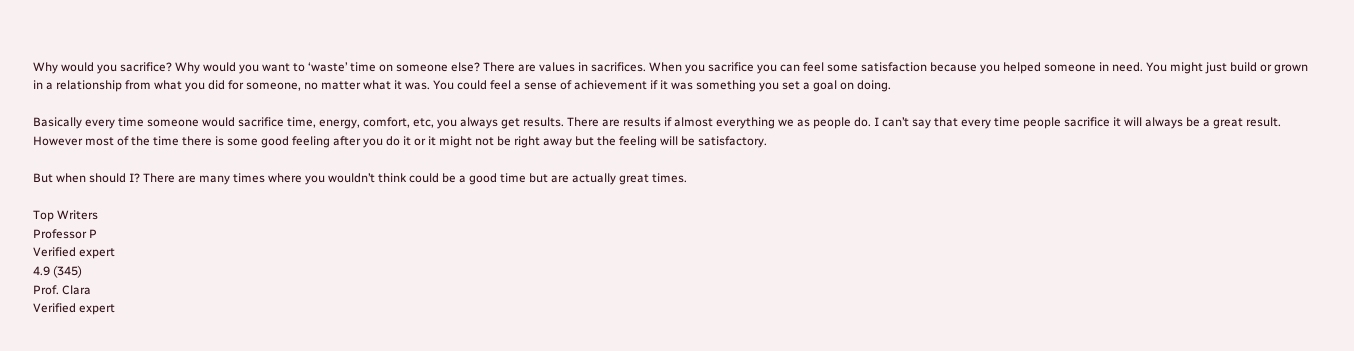Why would you sacrifice? Why would you want to ‘waste’ time on someone else? There are values in sacrifices. When you sacrifice you can feel some satisfaction because you helped someone in need. You might just build or grown in a relationship from what you did for someone, no matter what it was. You could feel a sense of achievement if it was something you set a goal on doing.

Basically every time someone would sacrifice time, energy, comfort, etc, you always get results. There are results if almost everything we as people do. I can’t say that every time people sacrifice it will always be a great result. However most of the time there is some good feeling after you do it or it might not be right away but the feeling will be satisfactory.

But when should I? There are many times where you wouldn’t think could be a good time but are actually great times.

Top Writers
Professor P
Verified expert
4.9 (345)
Prof. Clara
Verified expert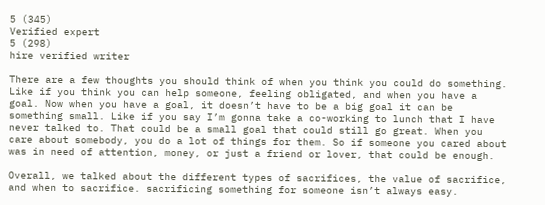5 (345)
Verified expert
5 (298)
hire verified writer

There are a few thoughts you should think of when you think you could do something. Like if you think you can help someone, feeling obligated, and when you have a goal. Now when you have a goal, it doesn’t have to be a big goal it can be something small. Like if you say I’m gonna take a co-working to lunch that I have never talked to. That could be a small goal that could still go great. When you care about somebody, you do a lot of things for them. So if someone you cared about was in need of attention, money, or just a friend or lover, that could be enough.

Overall, we talked about the different types of sacrifices, the value of sacrifice, and when to sacrifice. sacrificing something for someone isn’t always easy.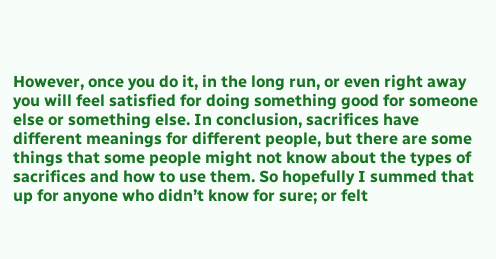However, once you do it, in the long run, or even right away you will feel satisfied for doing something good for someone else or something else. In conclusion, sacrifices have different meanings for different people, but there are some things that some people might not know about the types of sacrifices and how to use them. So hopefully I summed that up for anyone who didn’t know for sure; or felt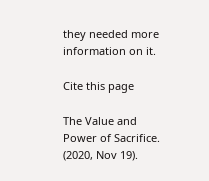they needed more information on it.

Cite this page

The Value and Power of Sacrifice. (2020, Nov 19).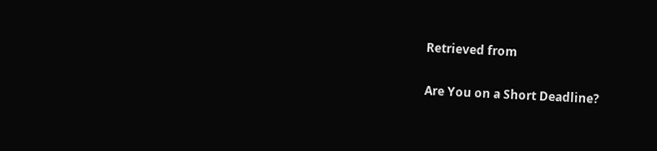Retrieved from

Are You on a Short Deadline?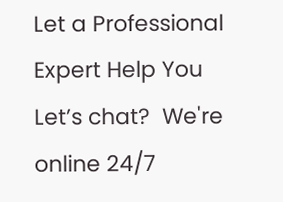Let a Professional Expert Help You
Let’s chat?  We're online 24/7